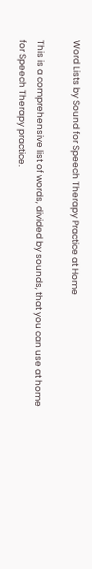Word Lists by Sound for Speech Therapy Practice at Home

This is a comprehensive list of words, divided by sounds, that you can use at home for Speech Therapy practice.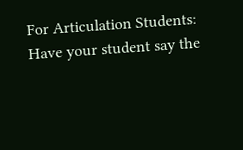For Articulation Students: Have your student say the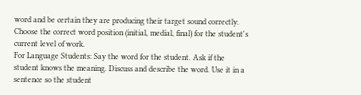word and be certain they are producing their target sound correctly. Choose the correct word position (initial, medial, final) for the student's current level of work.
For Language Students: Say the word for the student. Ask if the student knows the meaning. Discuss and describe the word. Use it in a sentence so the student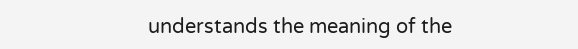understands the meaning of the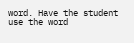word. Have the student use the word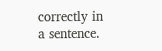correctly in a sentence.